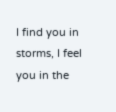I find you in storms, I feel you in the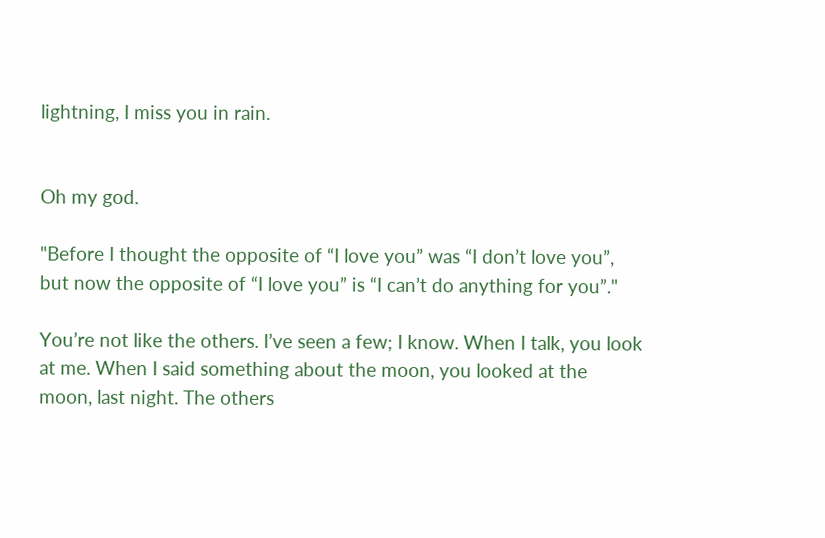lightning, I miss you in rain.


Oh my god.

"Before I thought the opposite of “I love you” was “I don’t love you”, but now the opposite of “I love you” is “I can’t do anything for you”."

You’re not like the others. I’ve seen a few; I know. When I talk, you look at me. When I said something about the moon, you looked at the moon, last night. The others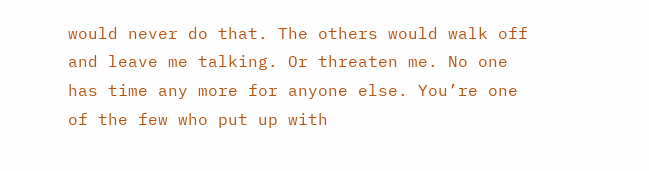would never do that. The others would walk off and leave me talking. Or threaten me. No one has time any more for anyone else. You’re one of the few who put up with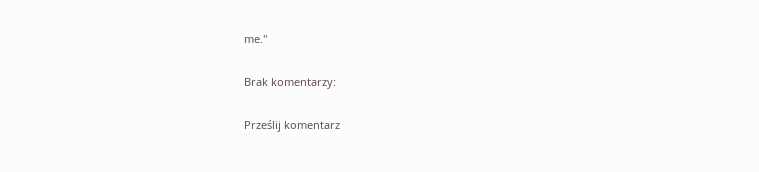me."

Brak komentarzy:

Prześlij komentarz